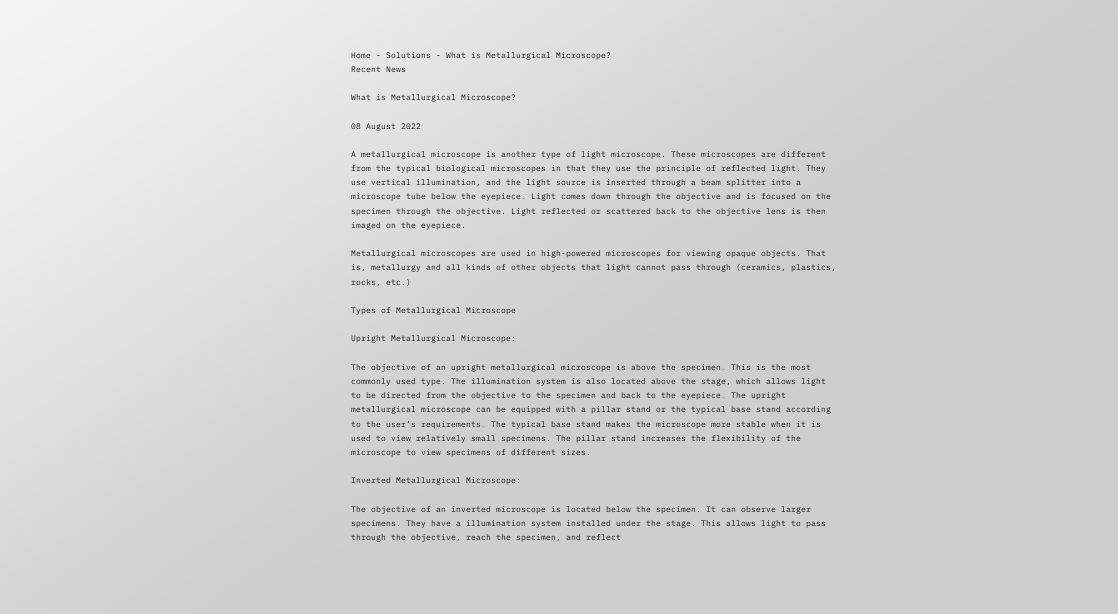Home - Solutions - What is Metallurgical Microscope?
Recent News

What is Metallurgical Microscope?

08 August 2022

A metallurgical microscope is another type of light microscope. These microscopes are different from the typical biological microscopes in that they use the principle of reflected light. They use vertical illumination, and the light source is inserted through a beam splitter into a microscope tube below the eyepiece. Light comes down through the objective and is focused on the specimen through the objective. Light reflected or scattered back to the objective lens is then imaged on the eyepiece.

Metallurgical microscopes are used in high-powered microscopes for viewing opaque objects. That is, metallurgy and all kinds of other objects that light cannot pass through (ceramics, plastics, rocks, etc.)

Types of Metallurgical Microscope

Upright Metallurgical Microscope:

The objective of an upright metallurgical microscope is above the specimen. This is the most commonly used type. The illumination system is also located above the stage, which allows light to be directed from the objective to the specimen and back to the eyepiece. The upright metallurgical microscope can be equipped with a pillar stand or the typical base stand according to the user’s requirements. The typical base stand makes the microscope more stable when it is used to view relatively small specimens. The pillar stand increases the flexibility of the microscope to view specimens of different sizes.

Inverted Metallurgical Microscope:

The objective of an inverted microscope is located below the specimen. It can observe larger specimens. They have a illumination system installed under the stage. This allows light to pass through the objective, reach the specimen, and reflect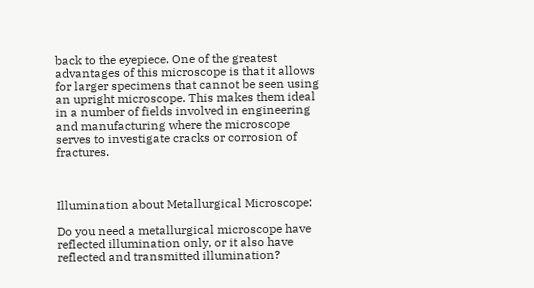back to the eyepiece. One of the greatest advantages of this microscope is that it allows for larger specimens that cannot be seen using an upright microscope. This makes them ideal in a number of fields involved in engineering and manufacturing where the microscope serves to investigate cracks or corrosion of fractures.



Illumination about Metallurgical Microscope:

Do you need a metallurgical microscope have reflected illumination only, or it also have reflected and transmitted illumination?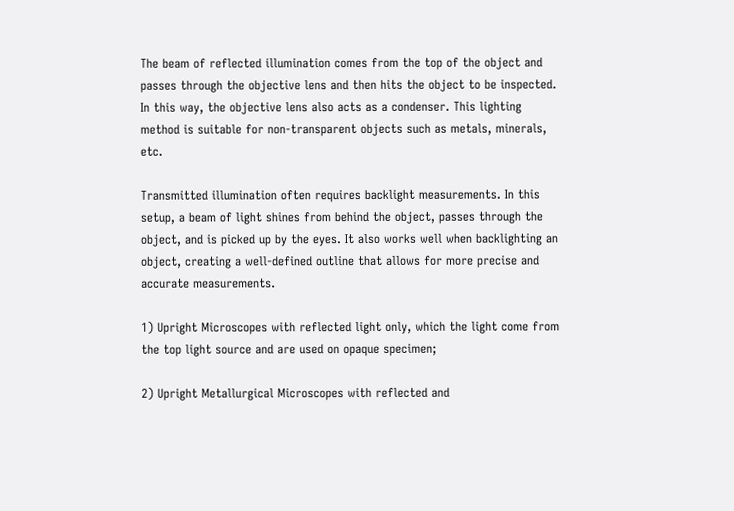The beam of reflected illumination comes from the top of the object and passes through the objective lens and then hits the object to be inspected. In this way, the objective lens also acts as a condenser. This lighting method is suitable for non-transparent objects such as metals, minerals, etc.

Transmitted illumination often requires backlight measurements. In this setup, a beam of light shines from behind the object, passes through the object, and is picked up by the eyes. It also works well when backlighting an object, creating a well-defined outline that allows for more precise and accurate measurements.

1) Upright Microscopes with reflected light only, which the light come from the top light source and are used on opaque specimen;

2) Upright Metallurgical Microscopes with reflected and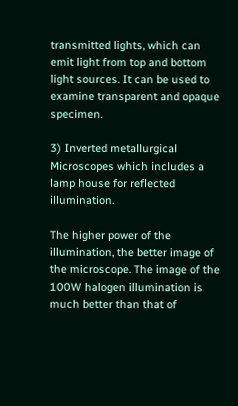transmitted lights, which can emit light from top and bottom light sources. It can be used to examine transparent and opaque specimen.

3) Inverted metallurgical Microscopes which includes a lamp house for reflected illumination.

The higher power of the illumination, the better image of the microscope. The image of the 100W halogen illumination is much better than that of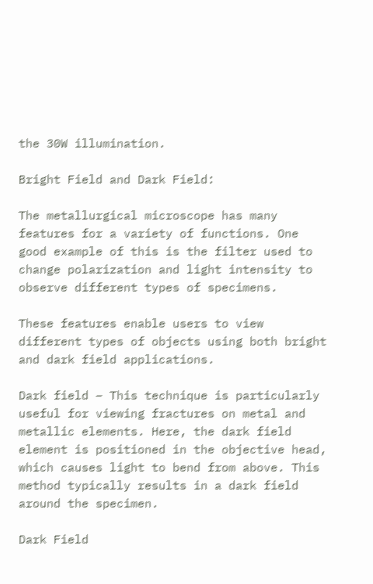the 30W illumination.

Bright Field and Dark Field:

The metallurgical microscope has many features for a variety of functions. One good example of this is the filter used to change polarization and light intensity to observe different types of specimens.

These features enable users to view different types of objects using both bright and dark field applications.

Dark field – This technique is particularly useful for viewing fractures on metal and metallic elements. Here, the dark field element is positioned in the objective head, which causes light to bend from above. This method typically results in a dark field around the specimen.

Dark Field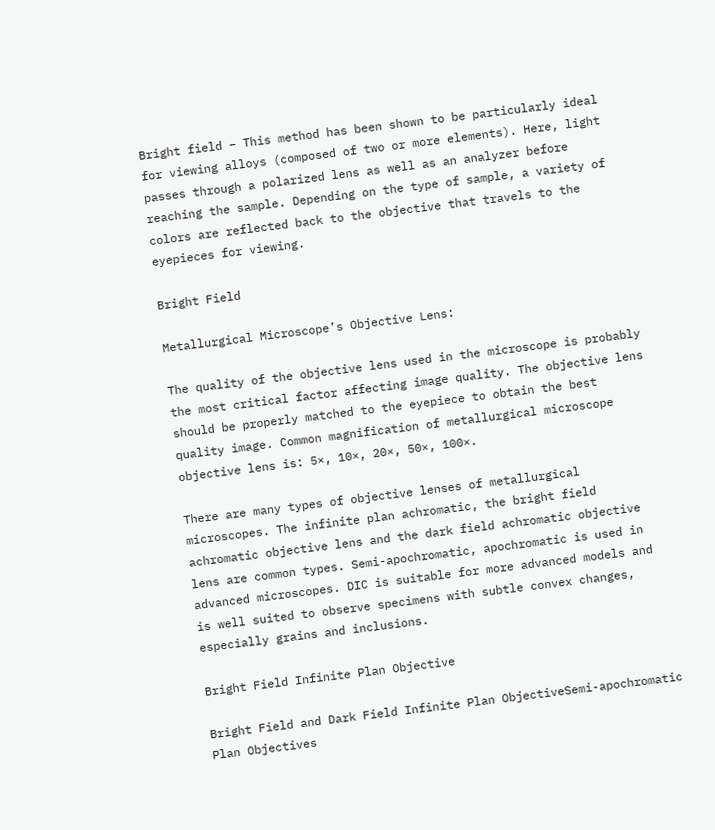Bright field – This method has been shown to be particularly ideal for viewing alloys (composed of two or more elements). Here, light passes through a polarized lens as well as an analyzer before reaching the sample. Depending on the type of sample, a variety of colors are reflected back to the objective that travels to the eyepieces for viewing.

Bright Field

Metallurgical Microscope’s Objective Lens:

The quality of the objective lens used in the microscope is probably the most critical factor affecting image quality. The objective lens should be properly matched to the eyepiece to obtain the best quality image. Common magnification of metallurgical microscope objective lens is: 5×, 10×, 20×, 50×, 100×.

There are many types of objective lenses of metallurgical microscopes. The infinite plan achromatic, the bright field achromatic objective lens and the dark field achromatic objective lens are common types. Semi-apochromatic, apochromatic is used in advanced microscopes. DIC is suitable for more advanced models and is well suited to observe specimens with subtle convex changes, especially grains and inclusions.

Bright Field Infinite Plan Objective

Bright Field and Dark Field Infinite Plan ObjectiveSemi-apochromatic Plan Objectives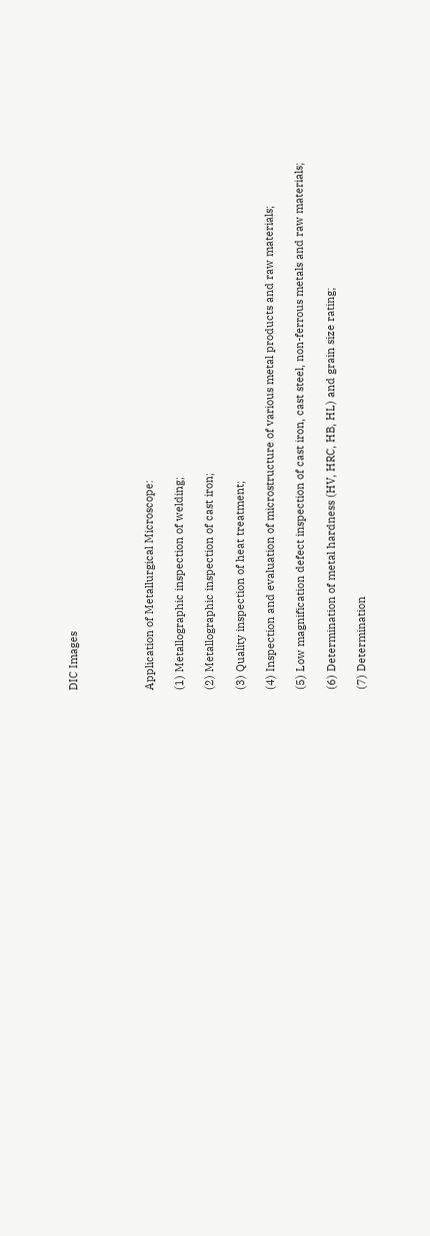DIC Images




Application of Metallurgical Microscope:

(1) Metallographic inspection of welding;

(2) Metallographic inspection of cast iron;

(3) Quality inspection of heat treatment;

(4) Inspection and evaluation of microstructure of various metal products and raw materials;

(5) Low magnification defect inspection of cast iron, cast steel, non-ferrous metals and raw materials;

(6) Determination of metal hardness (HV, HRC, HB, HL) and grain size rating;

(7) Determination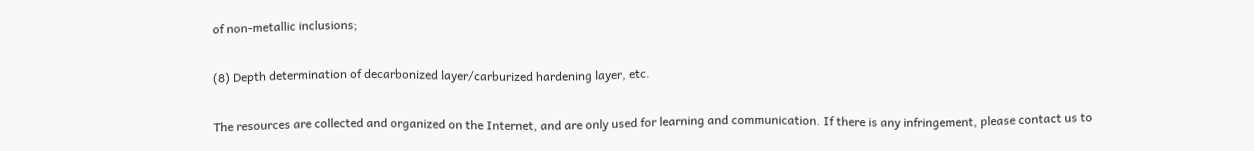of non-metallic inclusions;

(8) Depth determination of decarbonized layer/carburized hardening layer, etc.

The resources are collected and organized on the Internet, and are only used for learning and communication. If there is any infringement, please contact us to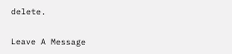delete.


Leave A Message